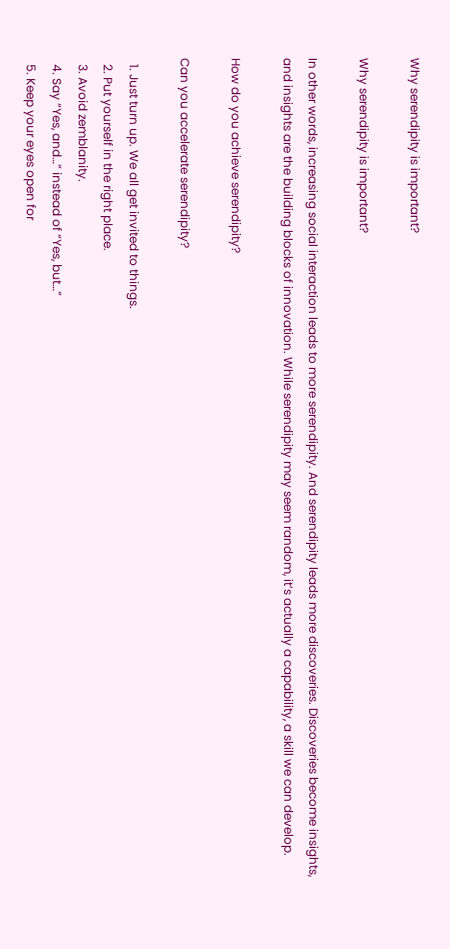Why serendipity is important?

Why serendipity is important?

In other words, increasing social interaction leads to more serendipity. And serendipity leads more discoveries. Discoveries become insights, and insights are the building blocks of innovation. While serendipity may seem random, it’s actually a capability, a skill we can develop.

How do you achieve serendipity?

Can you accelerate serendipity?

  1. Just turn up. We all get invited to things.
  2. Put yourself in the right place.
  3. Avoid zemblanity.
  4. Say “Yes, and…” instead of “Yes, but…”
  5. Keep your eyes open for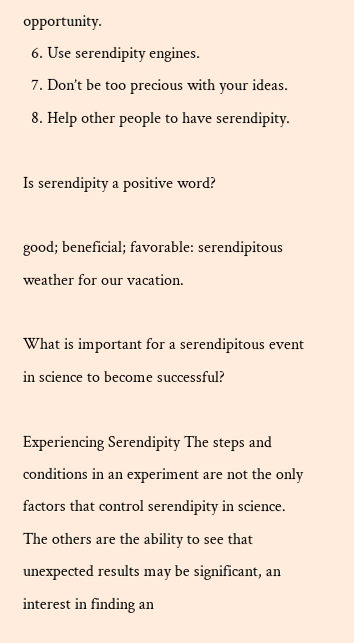opportunity.
  6. Use serendipity engines.
  7. Don’t be too precious with your ideas.
  8. Help other people to have serendipity.

Is serendipity a positive word?

good; beneficial; favorable: serendipitous weather for our vacation.

What is important for a serendipitous event in science to become successful?

Experiencing Serendipity The steps and conditions in an experiment are not the only factors that control serendipity in science. The others are the ability to see that unexpected results may be significant, an interest in finding an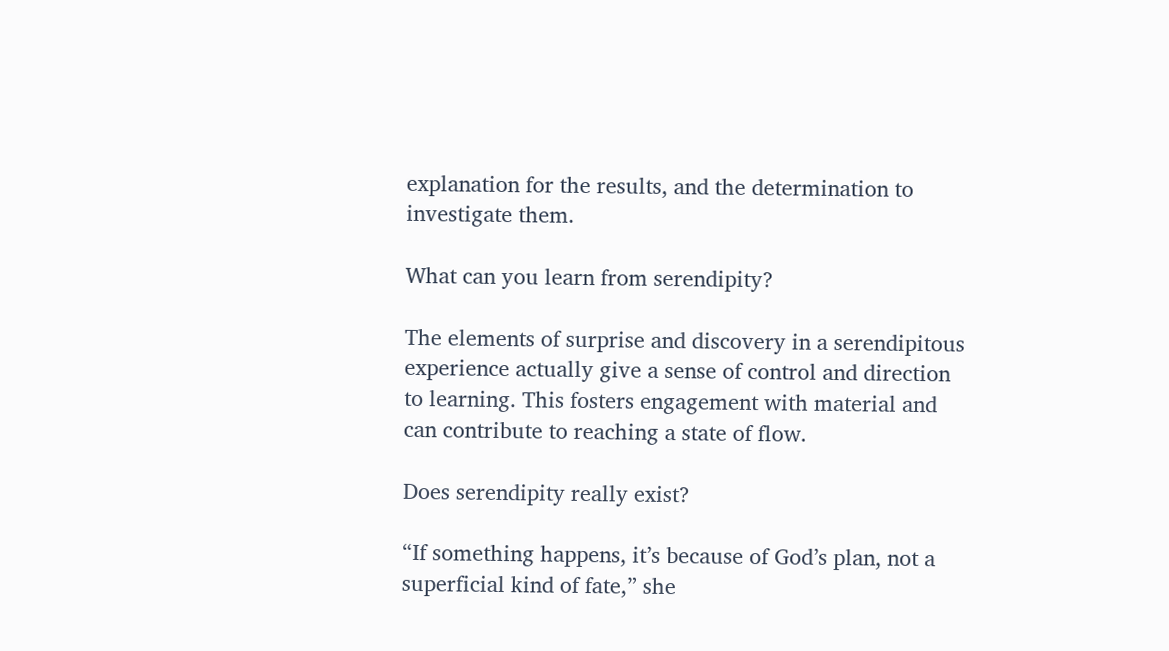explanation for the results, and the determination to investigate them.

What can you learn from serendipity?

The elements of surprise and discovery in a serendipitous experience actually give a sense of control and direction to learning. This fosters engagement with material and can contribute to reaching a state of flow.

Does serendipity really exist?

“If something happens, it’s because of God’s plan, not a superficial kind of fate,” she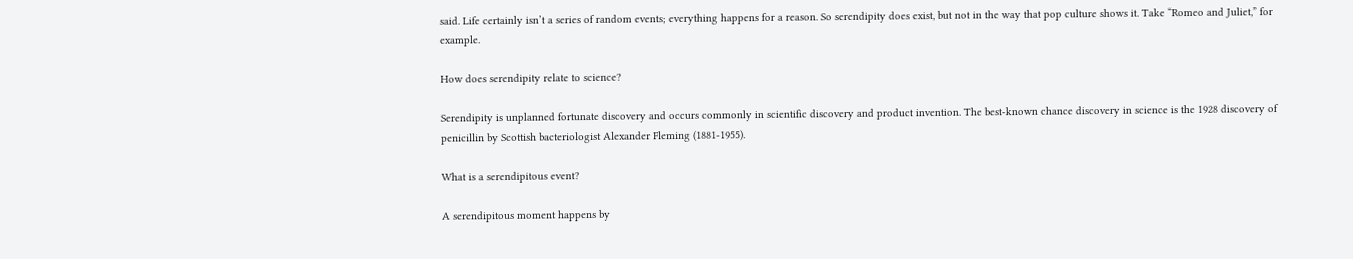said. Life certainly isn’t a series of random events; everything happens for a reason. So serendipity does exist, but not in the way that pop culture shows it. Take “Romeo and Juliet,” for example.

How does serendipity relate to science?

Serendipity is unplanned fortunate discovery and occurs commonly in scientific discovery and product invention. The best-known chance discovery in science is the 1928 discovery of penicillin by Scottish bacteriologist Alexander Fleming (1881-1955).

What is a serendipitous event?

A serendipitous moment happens by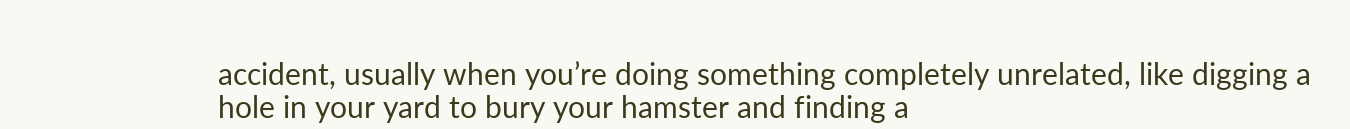accident, usually when you’re doing something completely unrelated, like digging a hole in your yard to bury your hamster and finding a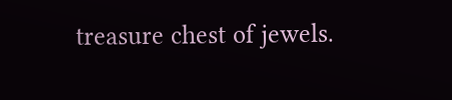treasure chest of jewels.